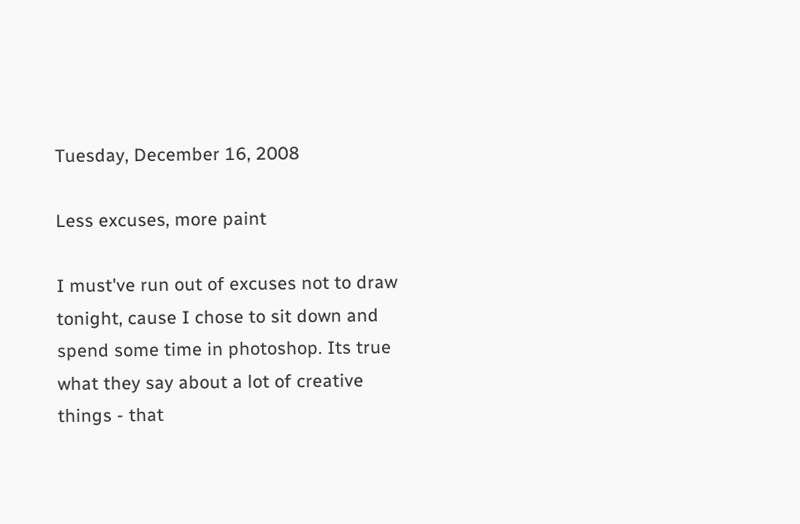Tuesday, December 16, 2008

Less excuses, more paint

I must've run out of excuses not to draw tonight, cause I chose to sit down and spend some time in photoshop. Its true what they say about a lot of creative things - that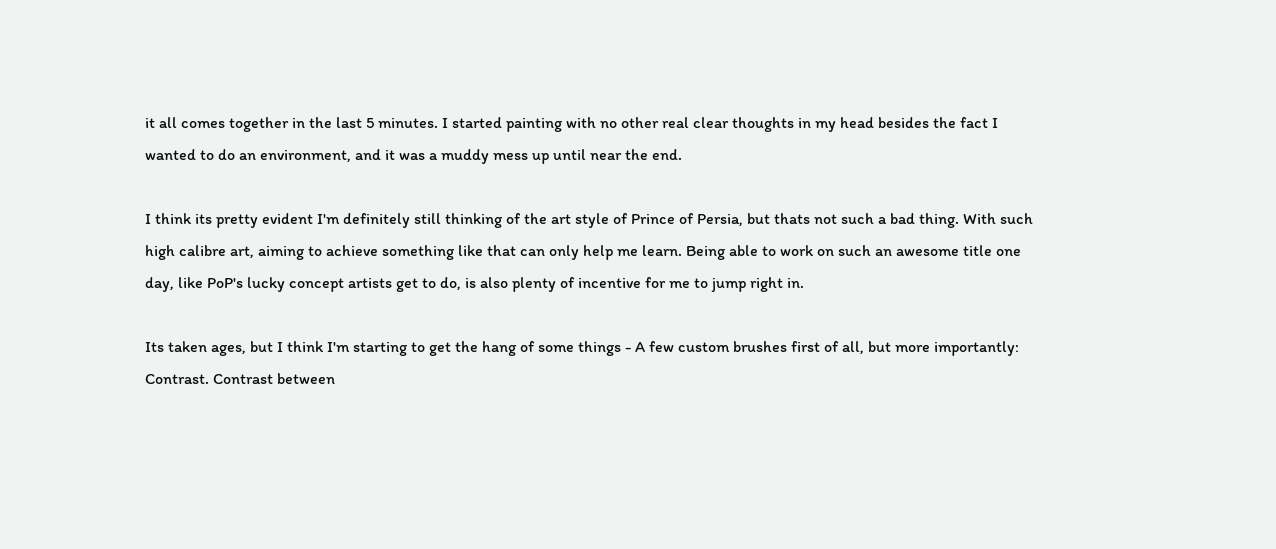it all comes together in the last 5 minutes. I started painting with no other real clear thoughts in my head besides the fact I wanted to do an environment, and it was a muddy mess up until near the end.

I think its pretty evident I'm definitely still thinking of the art style of Prince of Persia, but thats not such a bad thing. With such high calibre art, aiming to achieve something like that can only help me learn. Being able to work on such an awesome title one day, like PoP's lucky concept artists get to do, is also plenty of incentive for me to jump right in.

Its taken ages, but I think I'm starting to get the hang of some things - A few custom brushes first of all, but more importantly: Contrast. Contrast between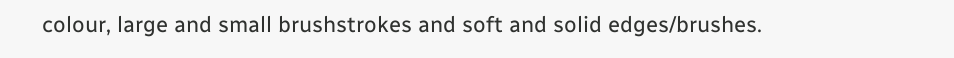colour, large and small brushstrokes and soft and solid edges/brushes.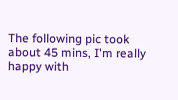The following pic took about 45 mins, I'm really happy with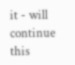it - will continue this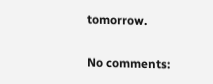tomorrow.

No comments: